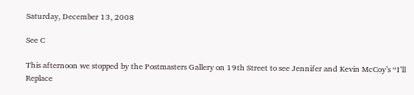Saturday, December 13, 2008

See C

This afternoon we stopped by the Postmasters Gallery on 19th Street to see Jennifer and Kevin McCoy’s “I’ll Replace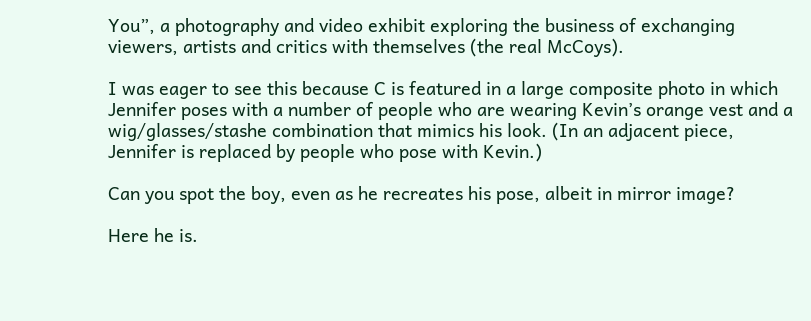You”, a photography and video exhibit exploring the business of exchanging viewers, artists and critics with themselves (the real McCoys).

I was eager to see this because C is featured in a large composite photo in which Jennifer poses with a number of people who are wearing Kevin’s orange vest and a wig/glasses/stashe combination that mimics his look. (In an adjacent piece, Jennifer is replaced by people who pose with Kevin.)

Can you spot the boy, even as he recreates his pose, albeit in mirror image?

Here he is.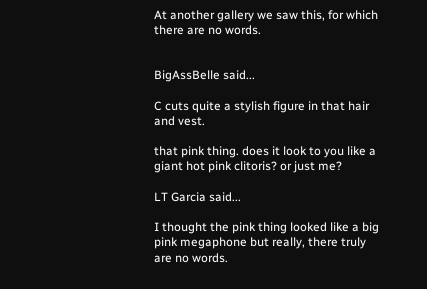At another gallery we saw this, for which there are no words.


BigAssBelle said...

C cuts quite a stylish figure in that hair and vest.

that pink thing. does it look to you like a giant hot pink clitoris? or just me?

LT Garcia said...

I thought the pink thing looked like a big pink megaphone but really, there truly are no words.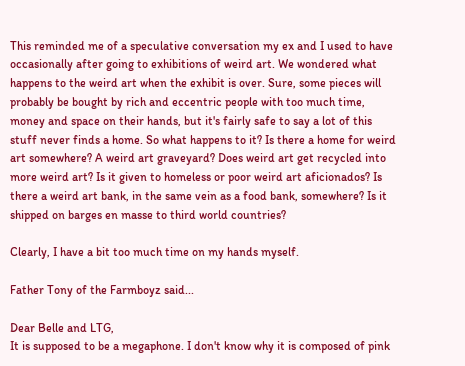This reminded me of a speculative conversation my ex and I used to have occasionally after going to exhibitions of weird art. We wondered what happens to the weird art when the exhibit is over. Sure, some pieces will probably be bought by rich and eccentric people with too much time, money and space on their hands, but it's fairly safe to say a lot of this stuff never finds a home. So what happens to it? Is there a home for weird art somewhere? A weird art graveyard? Does weird art get recycled into more weird art? Is it given to homeless or poor weird art aficionados? Is there a weird art bank, in the same vein as a food bank, somewhere? Is it shipped on barges en masse to third world countries?

Clearly, I have a bit too much time on my hands myself.

Father Tony of the Farmboyz said...

Dear Belle and LTG,
It is supposed to be a megaphone. I don't know why it is composed of pink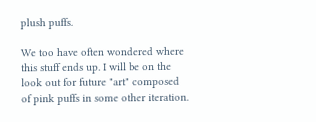plush puffs.

We too have often wondered where this stuff ends up. I will be on the look out for future "art" composed of pink puffs in some other iteration.